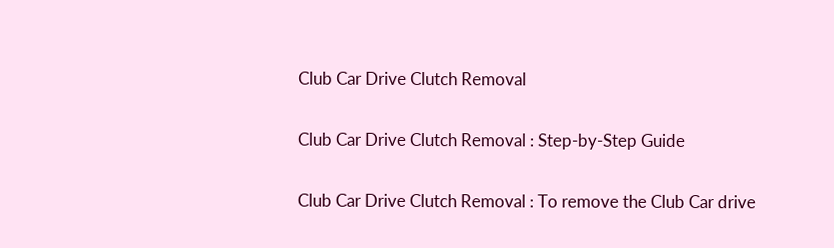Club Car Drive Clutch Removal

Club Car Drive Clutch Removal : Step-by-Step Guide

Club Car Drive Clutch Removal : To remove the Club Car drive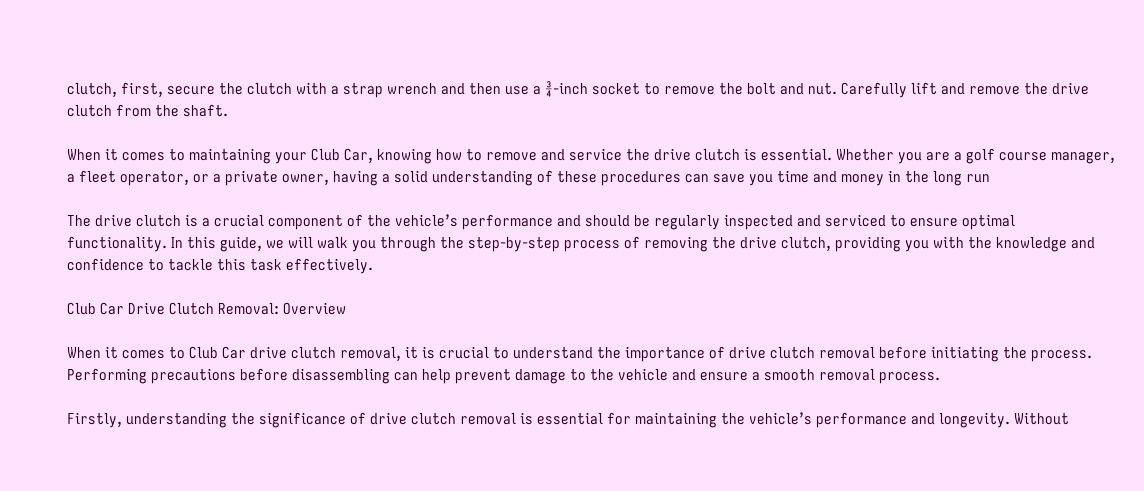clutch, first, secure the clutch with a strap wrench and then use a ¾-inch socket to remove the bolt and nut. Carefully lift and remove the drive clutch from the shaft.

When it comes to maintaining your Club Car, knowing how to remove and service the drive clutch is essential. Whether you are a golf course manager, a fleet operator, or a private owner, having a solid understanding of these procedures can save you time and money in the long run

The drive clutch is a crucial component of the vehicle’s performance and should be regularly inspected and serviced to ensure optimal functionality. In this guide, we will walk you through the step-by-step process of removing the drive clutch, providing you with the knowledge and confidence to tackle this task effectively.

Club Car Drive Clutch Removal: Overview

When it comes to Club Car drive clutch removal, it is crucial to understand the importance of drive clutch removal before initiating the process. Performing precautions before disassembling can help prevent damage to the vehicle and ensure a smooth removal process.

Firstly, understanding the significance of drive clutch removal is essential for maintaining the vehicle’s performance and longevity. Without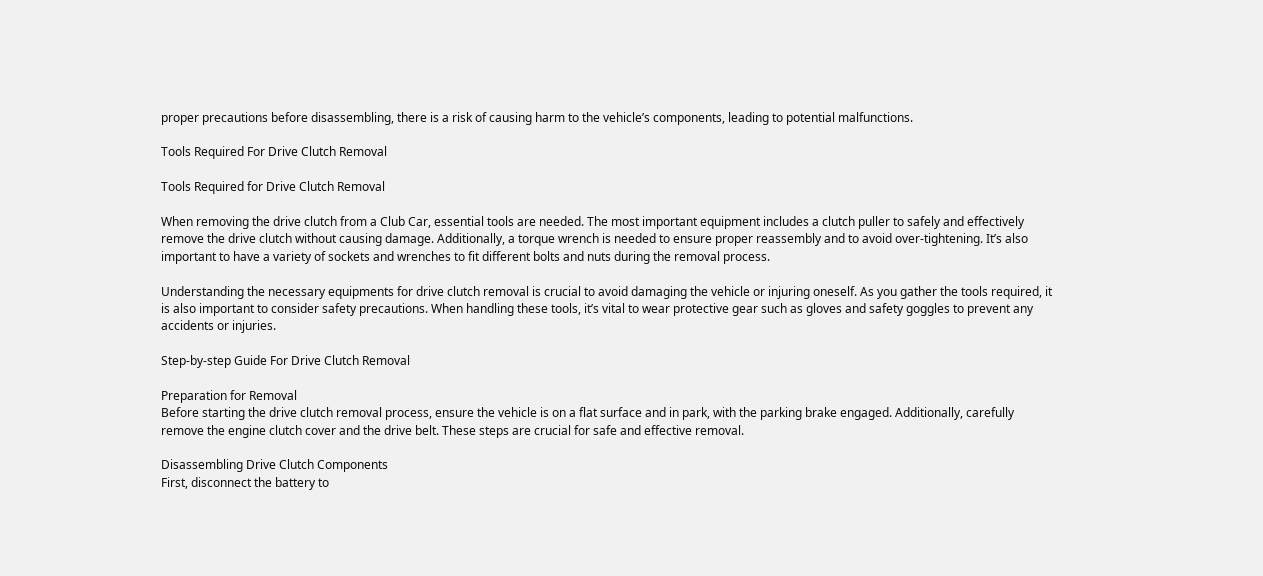proper precautions before disassembling, there is a risk of causing harm to the vehicle’s components, leading to potential malfunctions.

Tools Required For Drive Clutch Removal

Tools Required for Drive Clutch Removal

When removing the drive clutch from a Club Car, essential tools are needed. The most important equipment includes a clutch puller to safely and effectively remove the drive clutch without causing damage. Additionally, a torque wrench is needed to ensure proper reassembly and to avoid over-tightening. It’s also important to have a variety of sockets and wrenches to fit different bolts and nuts during the removal process.

Understanding the necessary equipments for drive clutch removal is crucial to avoid damaging the vehicle or injuring oneself. As you gather the tools required, it is also important to consider safety precautions. When handling these tools, it’s vital to wear protective gear such as gloves and safety goggles to prevent any accidents or injuries.

Step-by-step Guide For Drive Clutch Removal

Preparation for Removal
Before starting the drive clutch removal process, ensure the vehicle is on a flat surface and in park, with the parking brake engaged. Additionally, carefully remove the engine clutch cover and the drive belt. These steps are crucial for safe and effective removal.

Disassembling Drive Clutch Components
First, disconnect the battery to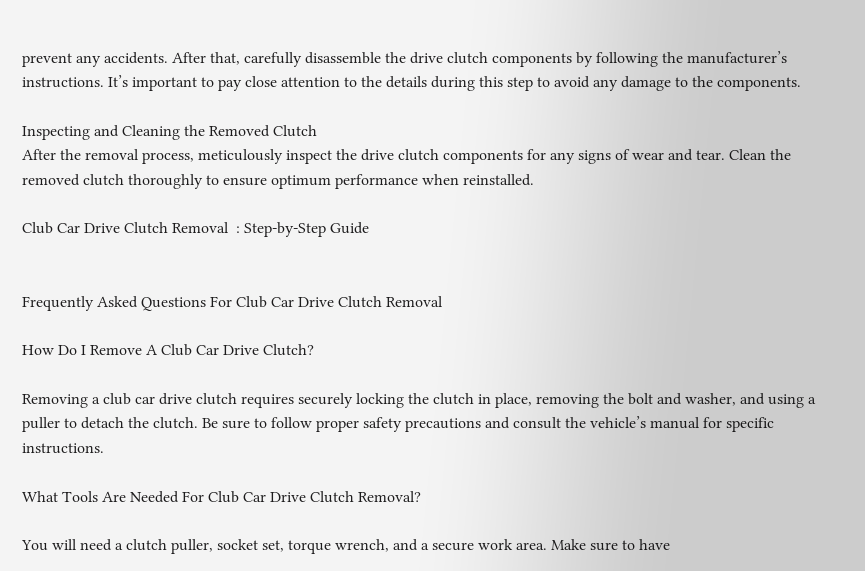prevent any accidents. After that, carefully disassemble the drive clutch components by following the manufacturer’s instructions. It’s important to pay close attention to the details during this step to avoid any damage to the components.

Inspecting and Cleaning the Removed Clutch
After the removal process, meticulously inspect the drive clutch components for any signs of wear and tear. Clean the removed clutch thoroughly to ensure optimum performance when reinstalled.

Club Car Drive Clutch Removal  : Step-by-Step Guide


Frequently Asked Questions For Club Car Drive Clutch Removal

How Do I Remove A Club Car Drive Clutch?

Removing a club car drive clutch requires securely locking the clutch in place, removing the bolt and washer, and using a puller to detach the clutch. Be sure to follow proper safety precautions and consult the vehicle’s manual for specific instructions.

What Tools Are Needed For Club Car Drive Clutch Removal?

You will need a clutch puller, socket set, torque wrench, and a secure work area. Make sure to have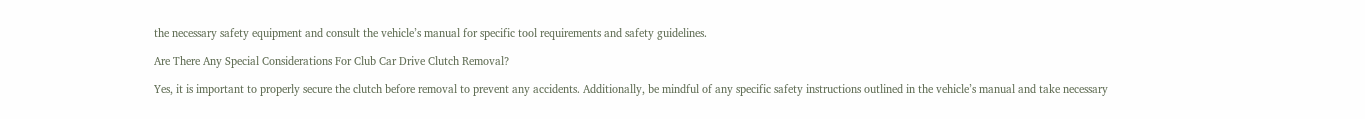the necessary safety equipment and consult the vehicle’s manual for specific tool requirements and safety guidelines.

Are There Any Special Considerations For Club Car Drive Clutch Removal?

Yes, it is important to properly secure the clutch before removal to prevent any accidents. Additionally, be mindful of any specific safety instructions outlined in the vehicle’s manual and take necessary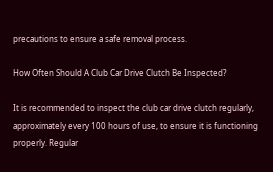precautions to ensure a safe removal process.

How Often Should A Club Car Drive Clutch Be Inspected?

It is recommended to inspect the club car drive clutch regularly, approximately every 100 hours of use, to ensure it is functioning properly. Regular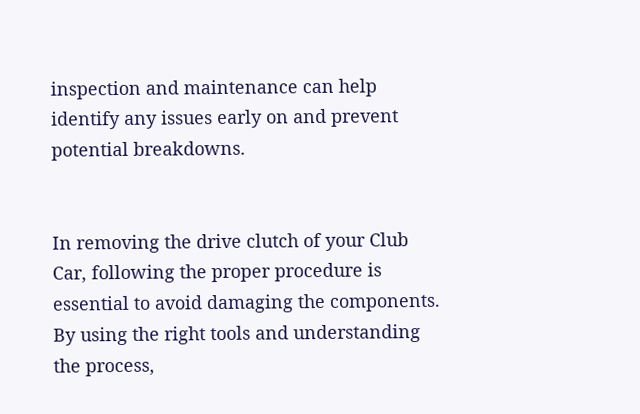inspection and maintenance can help identify any issues early on and prevent potential breakdowns.


In removing the drive clutch of your Club Car, following the proper procedure is essential to avoid damaging the components. By using the right tools and understanding the process,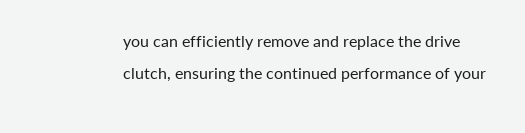you can efficiently remove and replace the drive clutch, ensuring the continued performance of your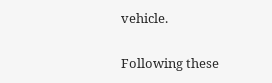vehicle.

Following these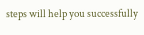steps will help you successfully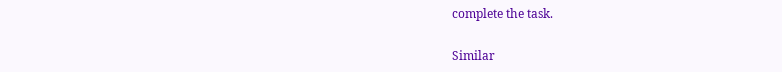complete the task.

Similar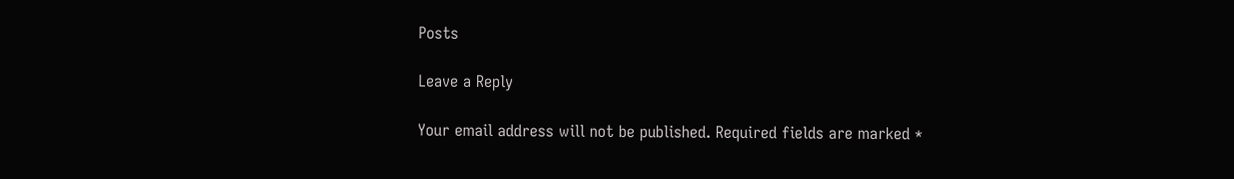Posts

Leave a Reply

Your email address will not be published. Required fields are marked *